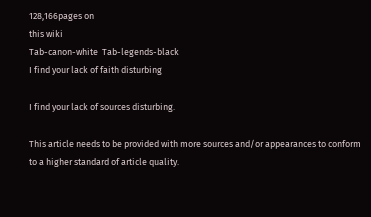128,166pages on
this wiki
Tab-canon-white  Tab-legends-black
I find your lack of faith disturbing

I find your lack of sources disturbing.

This article needs to be provided with more sources and/or appearances to conform to a higher standard of article quality.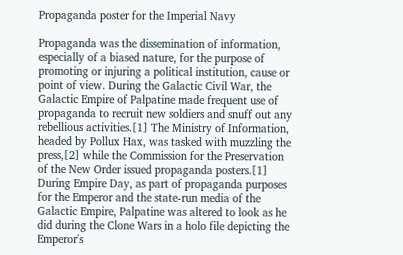Propaganda poster for the Imperial Navy

Propaganda was the dissemination of information, especially of a biased nature, for the purpose of promoting or injuring a political institution, cause or point of view. During the Galactic Civil War, the Galactic Empire of Palpatine made frequent use of propaganda to recruit new soldiers and snuff out any rebellious activities.[1] The Ministry of Information, headed by Pollux Hax, was tasked with muzzling the press,[2] while the Commission for the Preservation of the New Order issued propaganda posters.[1] During Empire Day, as part of propaganda purposes for the Emperor and the state-run media of the Galactic Empire, Palpatine was altered to look as he did during the Clone Wars in a holo file depicting the Emperor's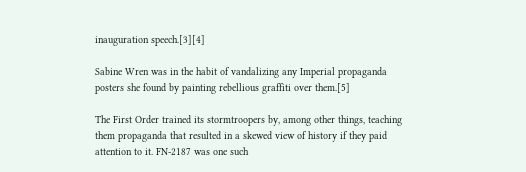inauguration speech.[3][4]

Sabine Wren was in the habit of vandalizing any Imperial propaganda posters she found by painting rebellious graffiti over them.[5]

The First Order trained its stormtroopers by, among other things, teaching them propaganda that resulted in a skewed view of history if they paid attention to it. FN-2187 was one such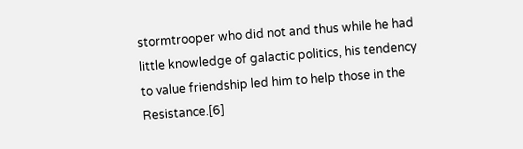stormtrooper who did not and thus while he had little knowledge of galactic politics, his tendency to value friendship led him to help those in the Resistance.[6]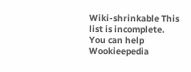Wiki-shrinkable This list is incomplete. You can help Wookieepedia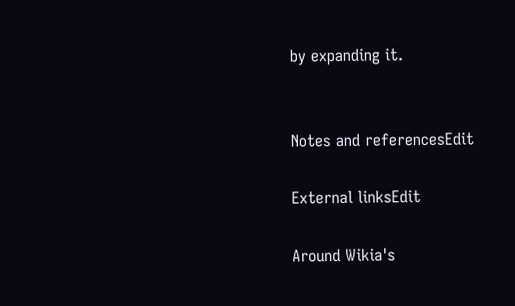by expanding it.


Notes and referencesEdit

External linksEdit

Around Wikia's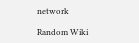network

Random Wiki